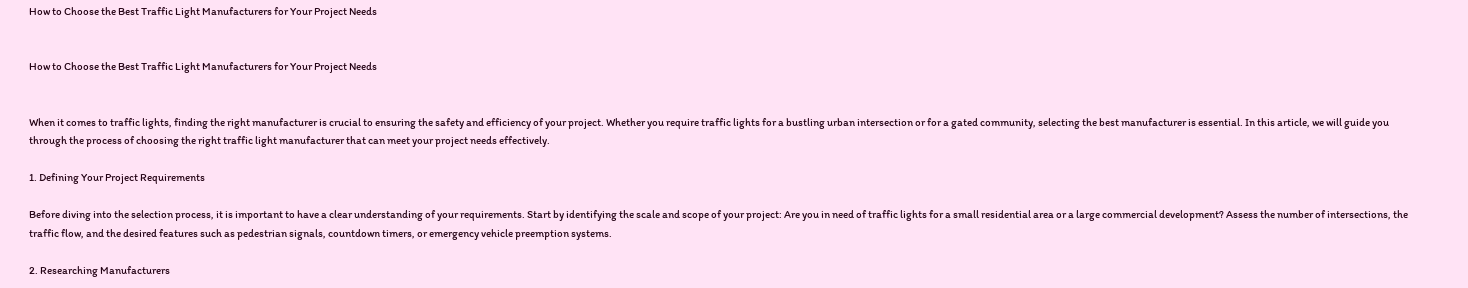How to Choose the Best Traffic Light Manufacturers for Your Project Needs


How to Choose the Best Traffic Light Manufacturers for Your Project Needs


When it comes to traffic lights, finding the right manufacturer is crucial to ensuring the safety and efficiency of your project. Whether you require traffic lights for a bustling urban intersection or for a gated community, selecting the best manufacturer is essential. In this article, we will guide you through the process of choosing the right traffic light manufacturer that can meet your project needs effectively.

1. Defining Your Project Requirements

Before diving into the selection process, it is important to have a clear understanding of your requirements. Start by identifying the scale and scope of your project: Are you in need of traffic lights for a small residential area or a large commercial development? Assess the number of intersections, the traffic flow, and the desired features such as pedestrian signals, countdown timers, or emergency vehicle preemption systems.

2. Researching Manufacturers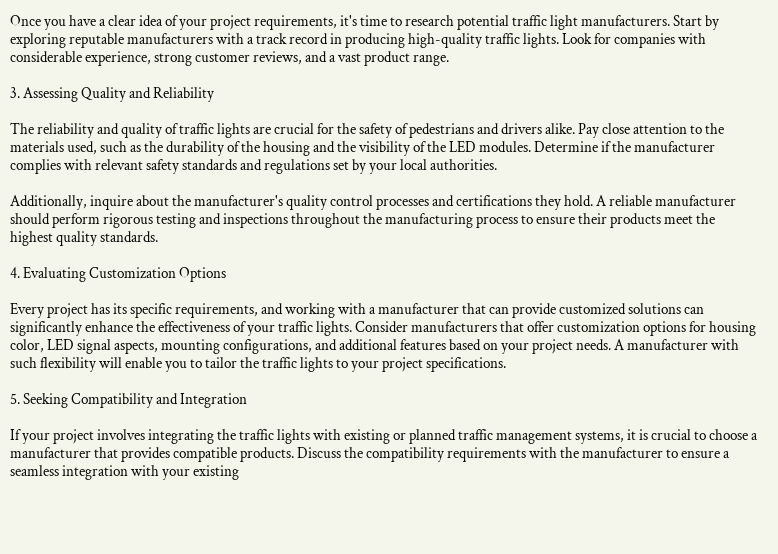Once you have a clear idea of your project requirements, it's time to research potential traffic light manufacturers. Start by exploring reputable manufacturers with a track record in producing high-quality traffic lights. Look for companies with considerable experience, strong customer reviews, and a vast product range.

3. Assessing Quality and Reliability

The reliability and quality of traffic lights are crucial for the safety of pedestrians and drivers alike. Pay close attention to the materials used, such as the durability of the housing and the visibility of the LED modules. Determine if the manufacturer complies with relevant safety standards and regulations set by your local authorities.

Additionally, inquire about the manufacturer's quality control processes and certifications they hold. A reliable manufacturer should perform rigorous testing and inspections throughout the manufacturing process to ensure their products meet the highest quality standards.

4. Evaluating Customization Options

Every project has its specific requirements, and working with a manufacturer that can provide customized solutions can significantly enhance the effectiveness of your traffic lights. Consider manufacturers that offer customization options for housing color, LED signal aspects, mounting configurations, and additional features based on your project needs. A manufacturer with such flexibility will enable you to tailor the traffic lights to your project specifications.

5. Seeking Compatibility and Integration

If your project involves integrating the traffic lights with existing or planned traffic management systems, it is crucial to choose a manufacturer that provides compatible products. Discuss the compatibility requirements with the manufacturer to ensure a seamless integration with your existing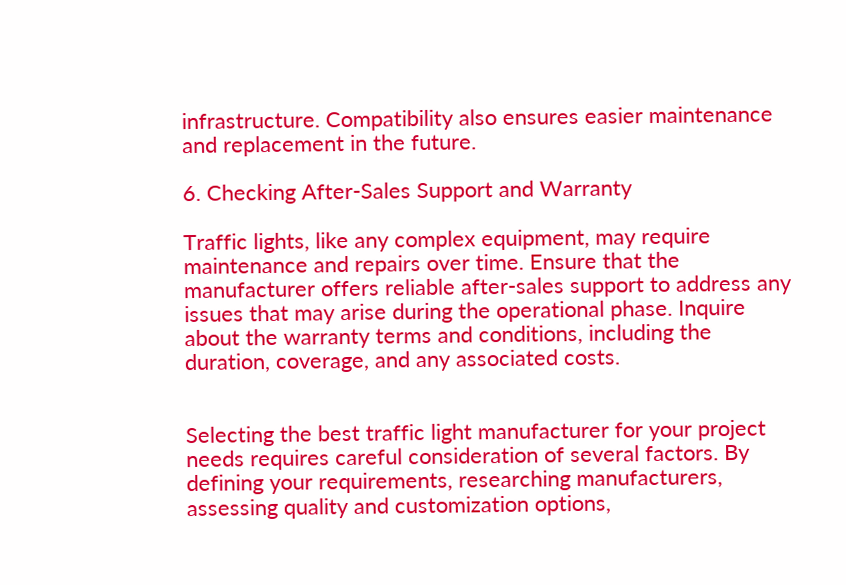infrastructure. Compatibility also ensures easier maintenance and replacement in the future.

6. Checking After-Sales Support and Warranty

Traffic lights, like any complex equipment, may require maintenance and repairs over time. Ensure that the manufacturer offers reliable after-sales support to address any issues that may arise during the operational phase. Inquire about the warranty terms and conditions, including the duration, coverage, and any associated costs.


Selecting the best traffic light manufacturer for your project needs requires careful consideration of several factors. By defining your requirements, researching manufacturers, assessing quality and customization options,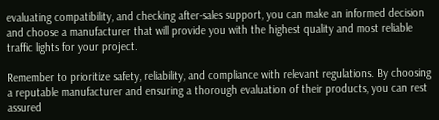evaluating compatibility, and checking after-sales support, you can make an informed decision and choose a manufacturer that will provide you with the highest quality and most reliable traffic lights for your project.

Remember to prioritize safety, reliability, and compliance with relevant regulations. By choosing a reputable manufacturer and ensuring a thorough evaluation of their products, you can rest assured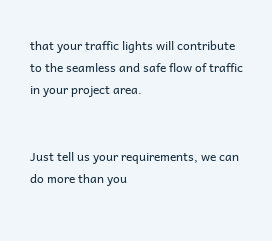that your traffic lights will contribute to the seamless and safe flow of traffic in your project area.


Just tell us your requirements, we can do more than you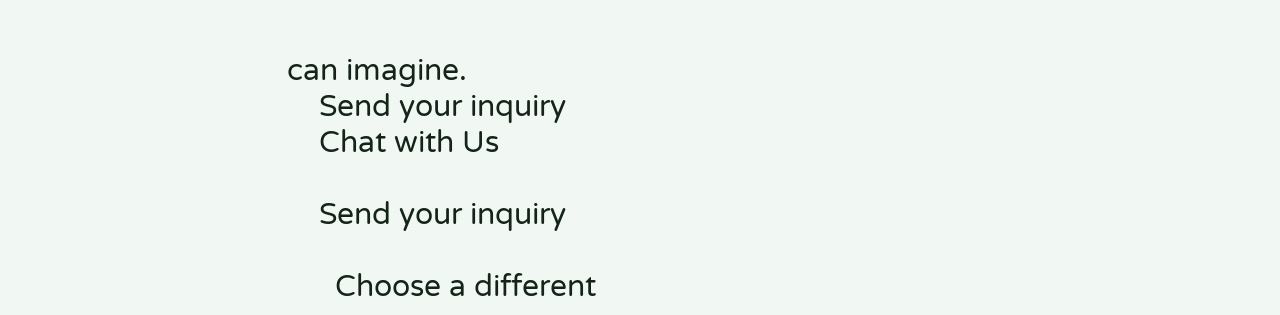can imagine.
    Send your inquiry
    Chat with Us

    Send your inquiry

      Choose a different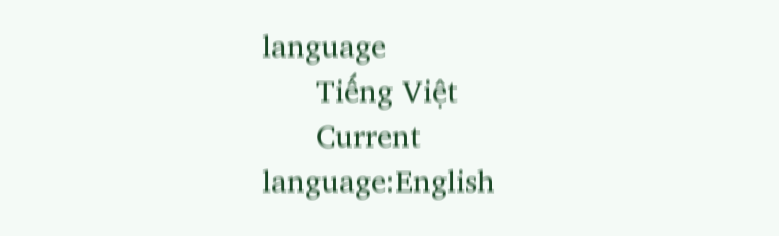language
      Tiếng Việt
      Current language:English